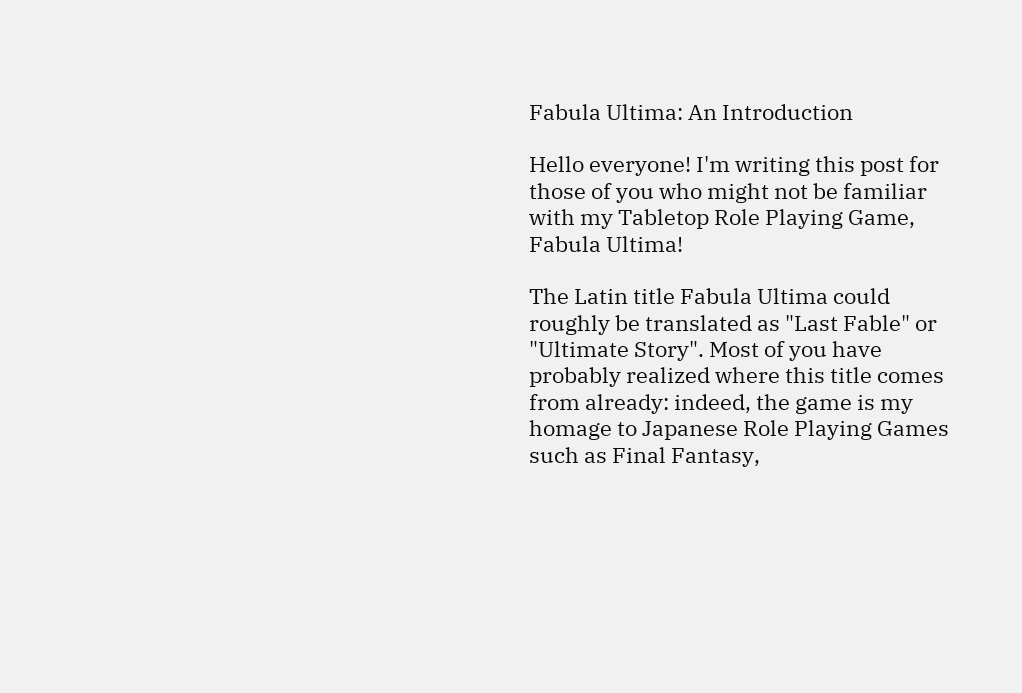Fabula Ultima: An Introduction

Hello everyone! I'm writing this post for those of you who might not be familiar with my Tabletop Role Playing Game, Fabula Ultima!

The Latin title Fabula Ultima could roughly be translated as "Last Fable" or "Ultimate Story". Most of you have probably realized where this title comes from already: indeed, the game is my homage to Japanese Role Playing Games such as Final Fantasy,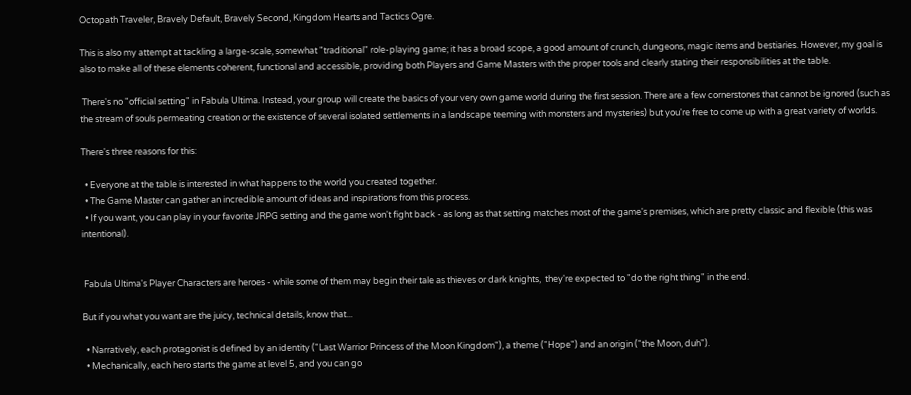Octopath Traveler, Bravely Default, Bravely Second, Kingdom Hearts and Tactics Ogre.

This is also my attempt at tackling a large-scale, somewhat "traditional" role-playing game; it has a broad scope, a good amount of crunch, dungeons, magic items and bestiaries. However, my goal is also to make all of these elements coherent, functional and accessible, providing both Players and Game Masters with the proper tools and clearly stating their responsibilities at the table.

 There's no "official setting" in Fabula Ultima. Instead, your group will create the basics of your very own game world during the first session. There are a few cornerstones that cannot be ignored (such as the stream of souls permeating creation or the existence of several isolated settlements in a landscape teeming with monsters and mysteries) but you're free to come up with a great variety of worlds.

There's three reasons for this:

  • Everyone at the table is interested in what happens to the world you created together.
  • The Game Master can gather an incredible amount of ideas and inspirations from this process.
  • If you want, you can play in your favorite JRPG setting and the game won't fight back - as long as that setting matches most of the game's premises, which are pretty classic and flexible (this was intentional).


 Fabula Ultima's Player Characters are heroes - while some of them may begin their tale as thieves or dark knights,  they're expected to "do the right thing" in the end.

But if you what you want are the juicy, technical details, know that...

  • Narratively, each protagonist is defined by an identity ("Last Warrior Princess of the Moon Kingdom"), a theme ("Hope") and an origin ("the Moon, duh").
  • Mechanically, each hero starts the game at level 5, and you can go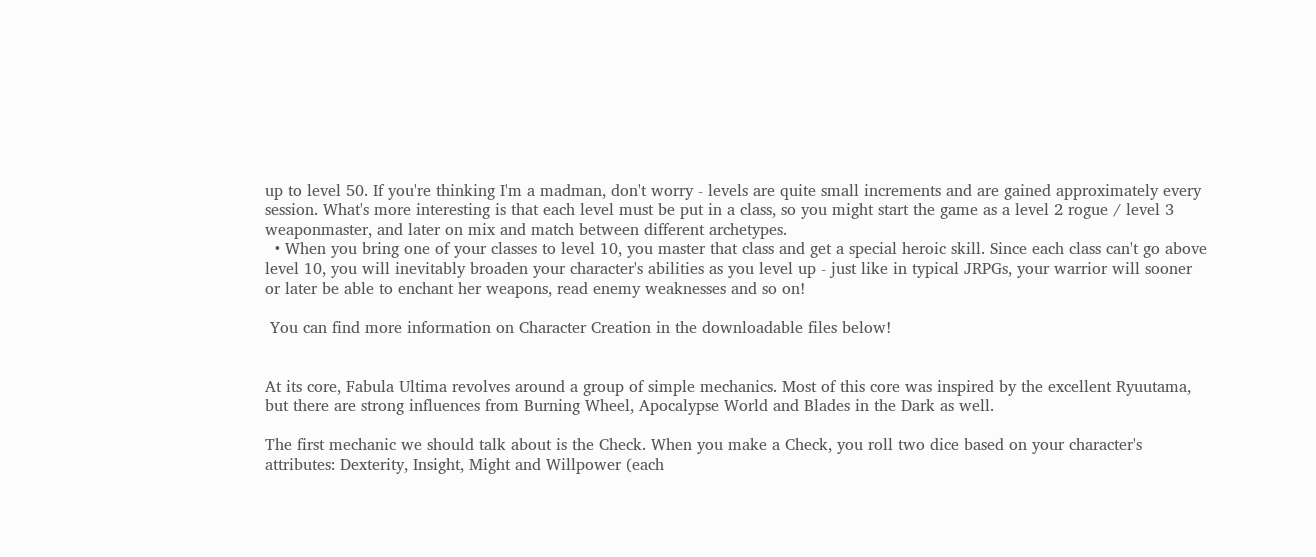up to level 50. If you're thinking I'm a madman, don't worry - levels are quite small increments and are gained approximately every session. What's more interesting is that each level must be put in a class, so you might start the game as a level 2 rogue / level 3 weaponmaster, and later on mix and match between different archetypes.
  • When you bring one of your classes to level 10, you master that class and get a special heroic skill. Since each class can't go above level 10, you will inevitably broaden your character's abilities as you level up - just like in typical JRPGs, your warrior will sooner or later be able to enchant her weapons, read enemy weaknesses and so on!

 You can find more information on Character Creation in the downloadable files below!


At its core, Fabula Ultima revolves around a group of simple mechanics. Most of this core was inspired by the excellent Ryuutama, but there are strong influences from Burning Wheel, Apocalypse World and Blades in the Dark as well.

The first mechanic we should talk about is the Check. When you make a Check, you roll two dice based on your character's attributes: Dexterity, Insight, Might and Willpower (each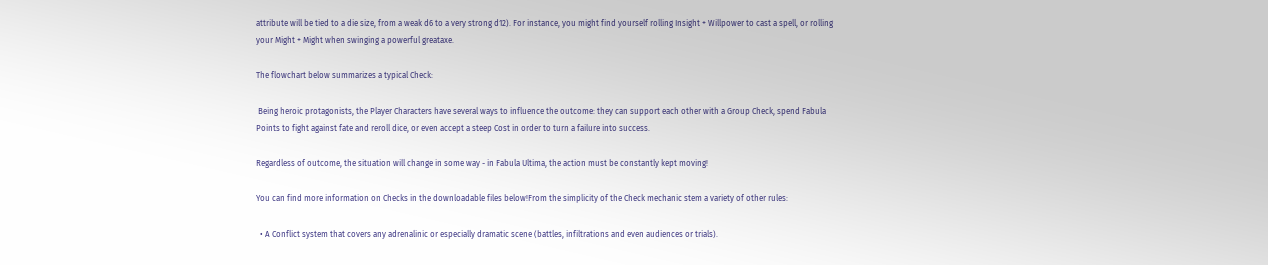attribute will be tied to a die size, from a weak d6 to a very strong d12). For instance, you might find yourself rolling Insight + Willpower to cast a spell, or rolling your Might + Might when swinging a powerful greataxe.

The flowchart below summarizes a typical Check:

 Being heroic protagonists, the Player Characters have several ways to influence the outcome: they can support each other with a Group Check, spend Fabula Points to fight against fate and reroll dice, or even accept a steep Cost in order to turn a failure into success.

Regardless of outcome, the situation will change in some way - in Fabula Ultima, the action must be constantly kept moving!

You can find more information on Checks in the downloadable files below!From the simplicity of the Check mechanic stem a variety of other rules:

  • A Conflict system that covers any adrenalinic or especially dramatic scene (battles, infiltrations and even audiences or trials).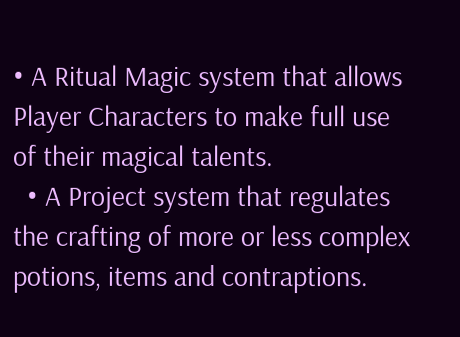• A Ritual Magic system that allows Player Characters to make full use of their magical talents.
  • A Project system that regulates the crafting of more or less complex potions, items and contraptions.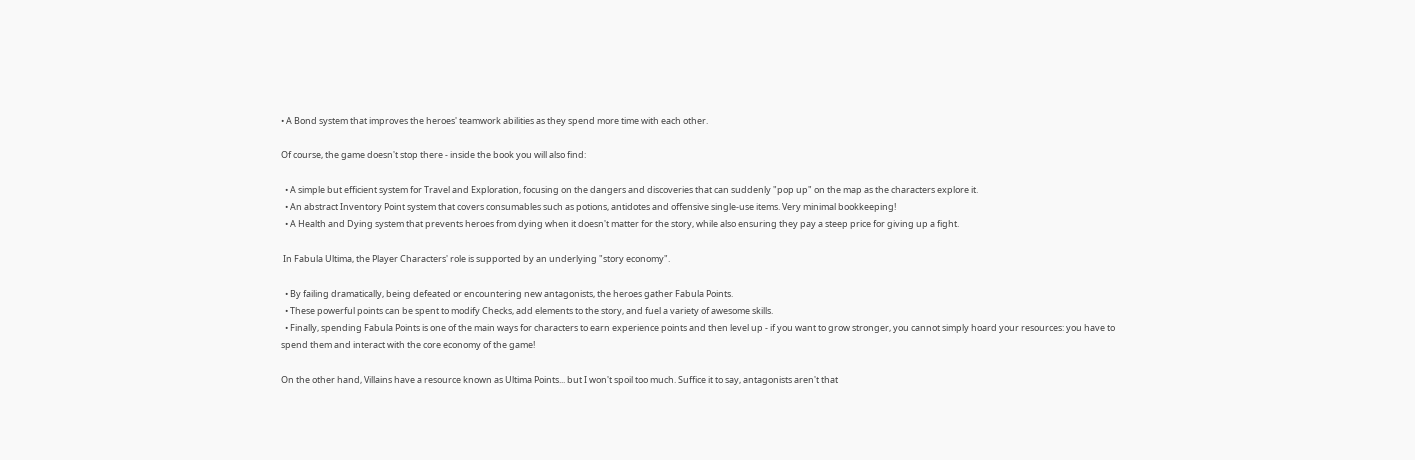• A Bond system that improves the heroes' teamwork abilities as they spend more time with each other.

Of course, the game doesn't stop there - inside the book you will also find:

  • A simple but efficient system for Travel and Exploration, focusing on the dangers and discoveries that can suddenly "pop up" on the map as the characters explore it.
  • An abstract Inventory Point system that covers consumables such as potions, antidotes and offensive single-use items. Very minimal bookkeeping!
  • A Health and Dying system that prevents heroes from dying when it doesn't matter for the story, while also ensuring they pay a steep price for giving up a fight.

 In Fabula Ultima, the Player Characters' role is supported by an underlying "story economy".

  • By failing dramatically, being defeated or encountering new antagonists, the heroes gather Fabula Points.
  • These powerful points can be spent to modify Checks, add elements to the story, and fuel a variety of awesome skills.
  • Finally, spending Fabula Points is one of the main ways for characters to earn experience points and then level up - if you want to grow stronger, you cannot simply hoard your resources: you have to spend them and interact with the core economy of the game!

On the other hand, Villains have a resource known as Ultima Points... but I won't spoil too much. Suffice it to say, antagonists aren't that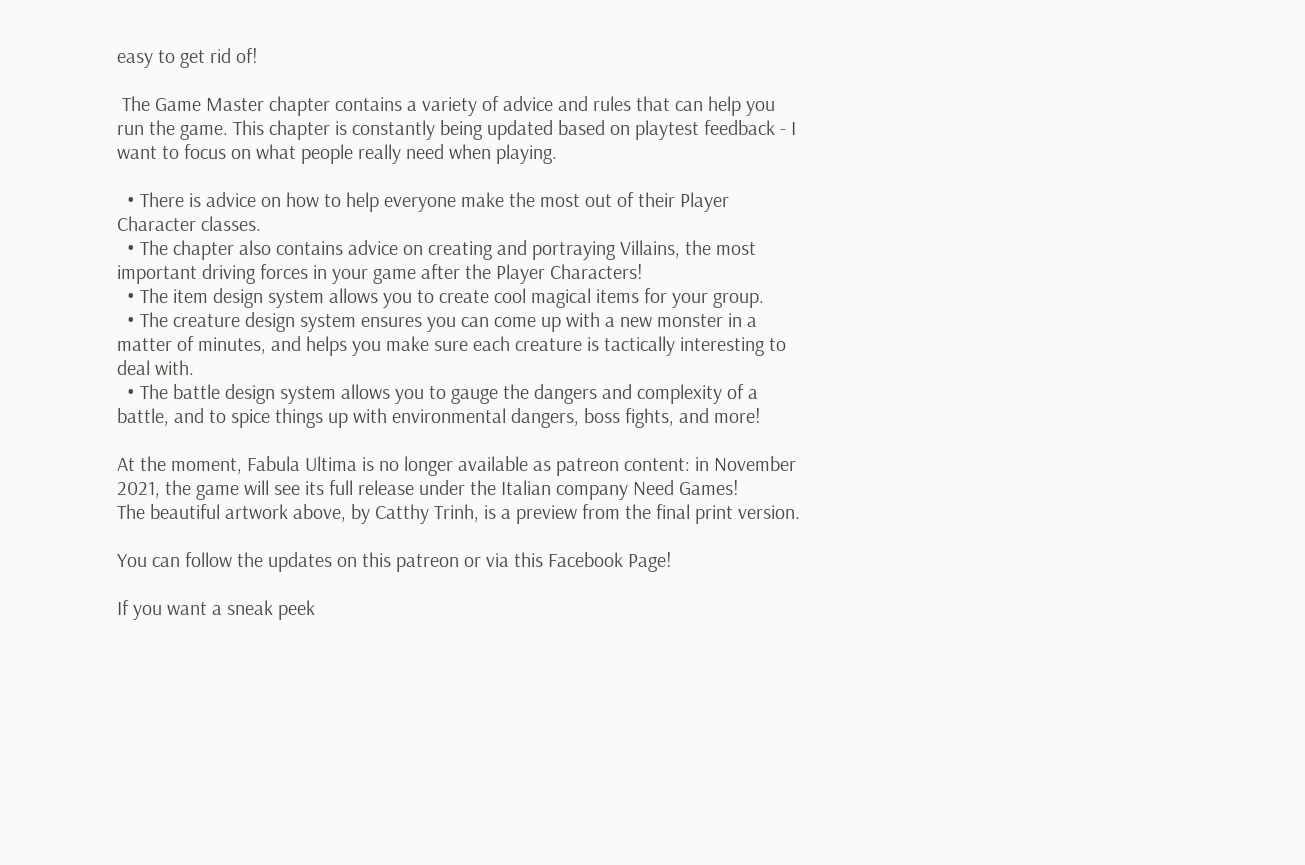easy to get rid of!

 The Game Master chapter contains a variety of advice and rules that can help you run the game. This chapter is constantly being updated based on playtest feedback - I want to focus on what people really need when playing.

  • There is advice on how to help everyone make the most out of their Player Character classes.
  • The chapter also contains advice on creating and portraying Villains, the most important driving forces in your game after the Player Characters!
  • The item design system allows you to create cool magical items for your group.
  • The creature design system ensures you can come up with a new monster in a matter of minutes, and helps you make sure each creature is tactically interesting to deal with.
  • The battle design system allows you to gauge the dangers and complexity of a battle, and to spice things up with environmental dangers, boss fights, and more!

At the moment, Fabula Ultima is no longer available as patreon content: in November 2021, the game will see its full release under the Italian company Need Games!
The beautiful artwork above, by Catthy Trinh, is a preview from the final print version.

You can follow the updates on this patreon or via this Facebook Page!

If you want a sneak peek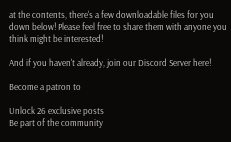at the contents, there's a few downloadable files for you down below! Please feel free to share them with anyone you think might be interested!

And if you haven't already, join our Discord Server here!

Become a patron to

Unlock 26 exclusive posts
Be part of the community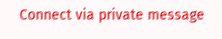Connect via private message